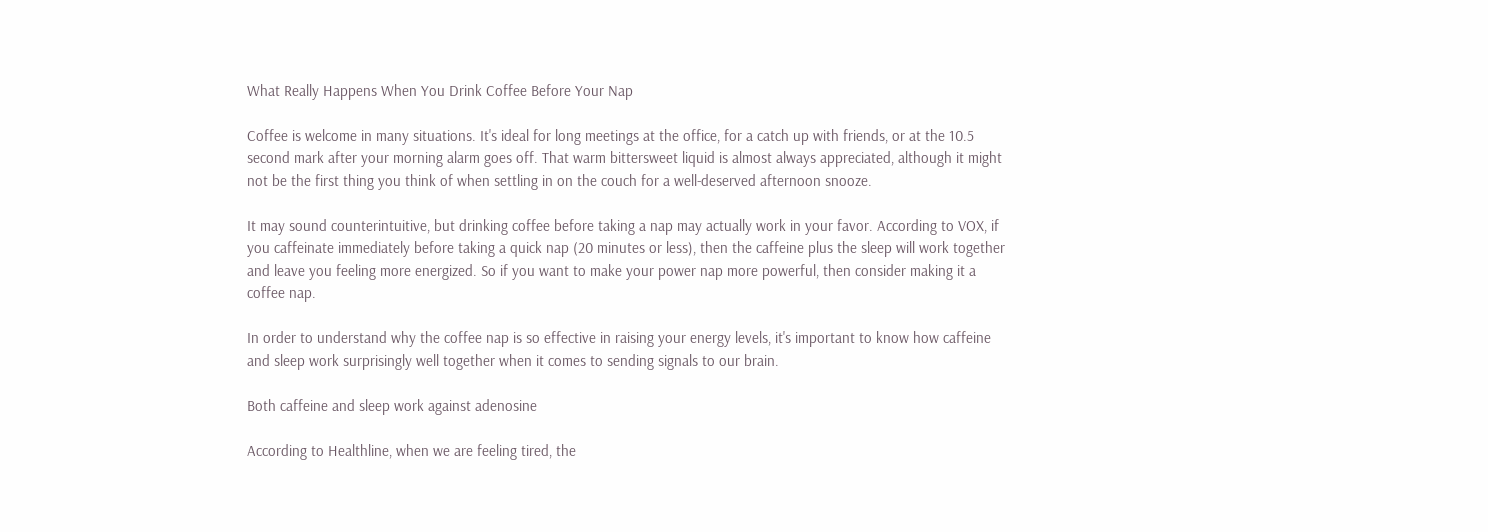What Really Happens When You Drink Coffee Before Your Nap

Coffee is welcome in many situations. It's ideal for long meetings at the office, for a catch up with friends, or at the 10.5 second mark after your morning alarm goes off. That warm bittersweet liquid is almost always appreciated, although it might not be the first thing you think of when settling in on the couch for a well-deserved afternoon snooze.

It may sound counterintuitive, but drinking coffee before taking a nap may actually work in your favor. According to VOX, if you caffeinate immediately before taking a quick nap (20 minutes or less), then the caffeine plus the sleep will work together and leave you feeling more energized. So if you want to make your power nap more powerful, then consider making it a coffee nap.

In order to understand why the coffee nap is so effective in raising your energy levels, it's important to know how caffeine and sleep work surprisingly well together when it comes to sending signals to our brain.

Both caffeine and sleep work against adenosine

According to Healthline, when we are feeling tired, the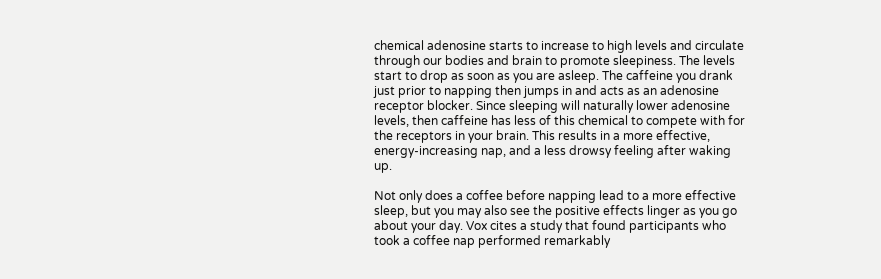chemical adenosine starts to increase to high levels and circulate through our bodies and brain to promote sleepiness. The levels start to drop as soon as you are asleep. The caffeine you drank just prior to napping then jumps in and acts as an adenosine receptor blocker. Since sleeping will naturally lower adenosine levels, then caffeine has less of this chemical to compete with for the receptors in your brain. This results in a more effective, energy-increasing nap, and a less drowsy feeling after waking up.

Not only does a coffee before napping lead to a more effective sleep, but you may also see the positive effects linger as you go about your day. Vox cites a study that found participants who took a coffee nap performed remarkably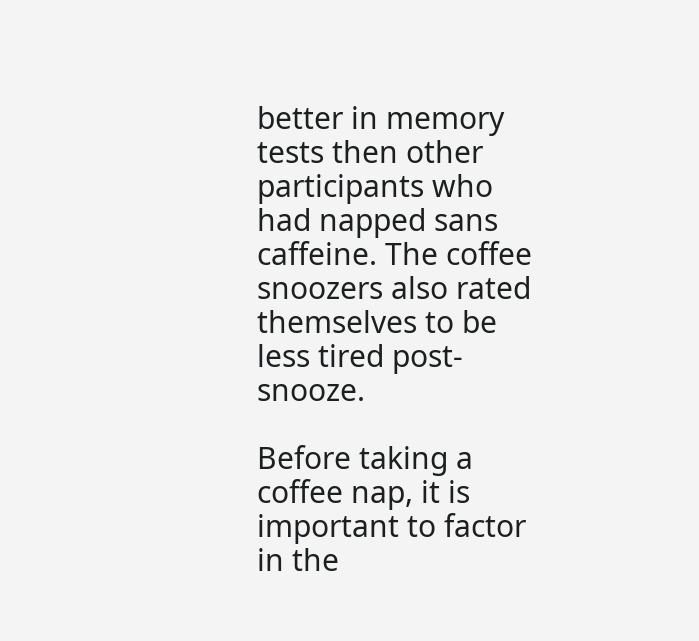better in memory tests then other participants who had napped sans caffeine. The coffee snoozers also rated themselves to be less tired post-snooze.

Before taking a coffee nap, it is important to factor in the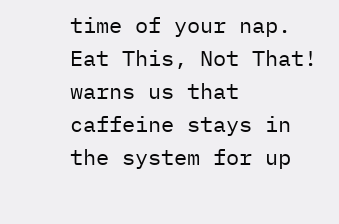time of your nap. Eat This, Not That! warns us that caffeine stays in the system for up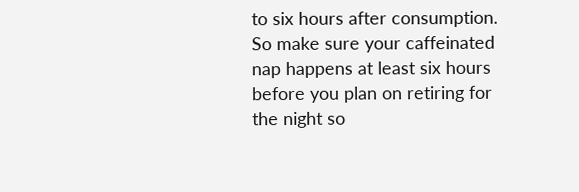to six hours after consumption. So make sure your caffeinated nap happens at least six hours before you plan on retiring for the night so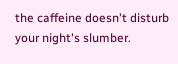the caffeine doesn't disturb your night's slumber.